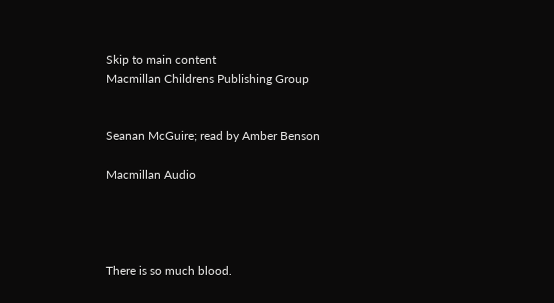Skip to main content
Macmillan Childrens Publishing Group


Seanan McGuire; read by Amber Benson

Macmillan Audio




There is so much blood.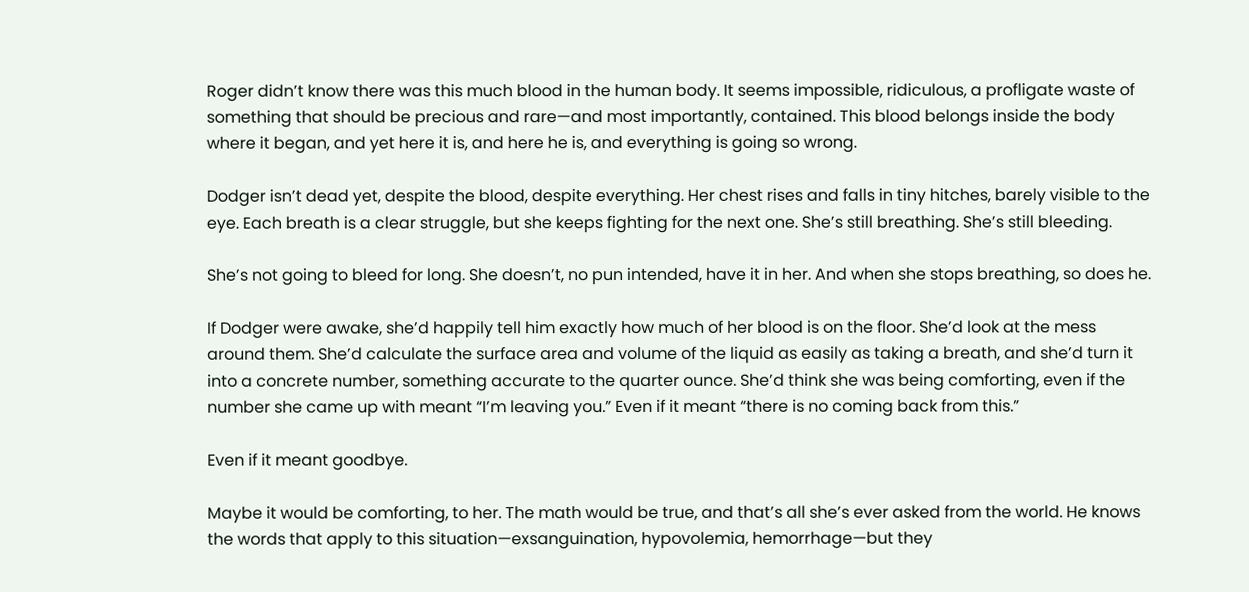Roger didn’t know there was this much blood in the human body. It seems impossible, ridiculous, a profligate waste of something that should be precious and rare—and most importantly, contained. This blood belongs inside the body where it began, and yet here it is, and here he is, and everything is going so wrong.

Dodger isn’t dead yet, despite the blood, despite everything. Her chest rises and falls in tiny hitches, barely visible to the eye. Each breath is a clear struggle, but she keeps fighting for the next one. She’s still breathing. She’s still bleeding.

She’s not going to bleed for long. She doesn’t, no pun intended, have it in her. And when she stops breathing, so does he.

If Dodger were awake, she’d happily tell him exactly how much of her blood is on the floor. She’d look at the mess around them. She’d calculate the surface area and volume of the liquid as easily as taking a breath, and she’d turn it into a concrete number, something accurate to the quarter ounce. She’d think she was being comforting, even if the number she came up with meant “I’m leaving you.” Even if it meant “there is no coming back from this.”

Even if it meant goodbye.

Maybe it would be comforting, to her. The math would be true, and that’s all she’s ever asked from the world. He knows the words that apply to this situation—exsanguination, hypovolemia, hemorrhage—but they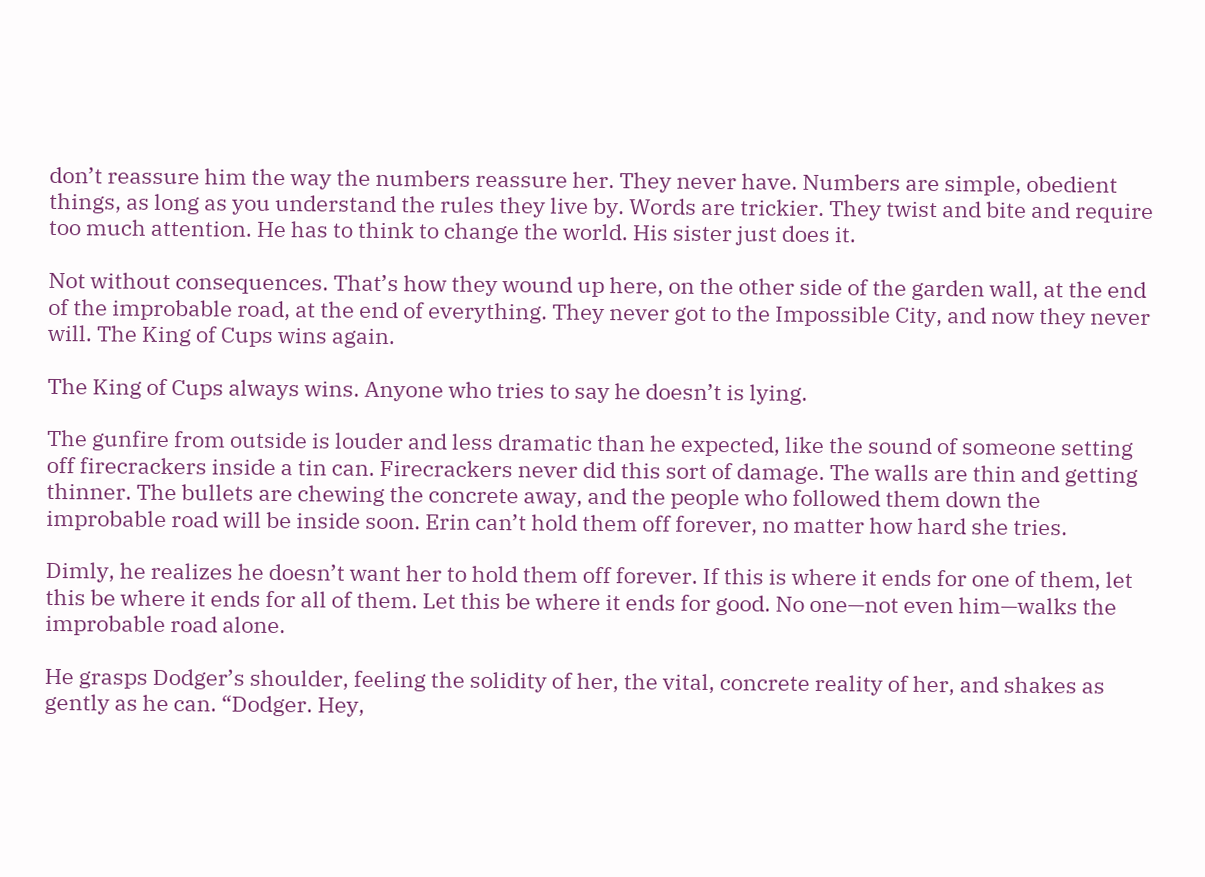don’t reassure him the way the numbers reassure her. They never have. Numbers are simple, obedient things, as long as you understand the rules they live by. Words are trickier. They twist and bite and require too much attention. He has to think to change the world. His sister just does it.

Not without consequences. That’s how they wound up here, on the other side of the garden wall, at the end of the improbable road, at the end of everything. They never got to the Impossible City, and now they never will. The King of Cups wins again.

The King of Cups always wins. Anyone who tries to say he doesn’t is lying.

The gunfire from outside is louder and less dramatic than he expected, like the sound of someone setting off firecrackers inside a tin can. Firecrackers never did this sort of damage. The walls are thin and getting thinner. The bullets are chewing the concrete away, and the people who followed them down the improbable road will be inside soon. Erin can’t hold them off forever, no matter how hard she tries.

Dimly, he realizes he doesn’t want her to hold them off forever. If this is where it ends for one of them, let this be where it ends for all of them. Let this be where it ends for good. No one—not even him—walks the improbable road alone.

He grasps Dodger’s shoulder, feeling the solidity of her, the vital, concrete reality of her, and shakes as gently as he can. “Dodger. Hey,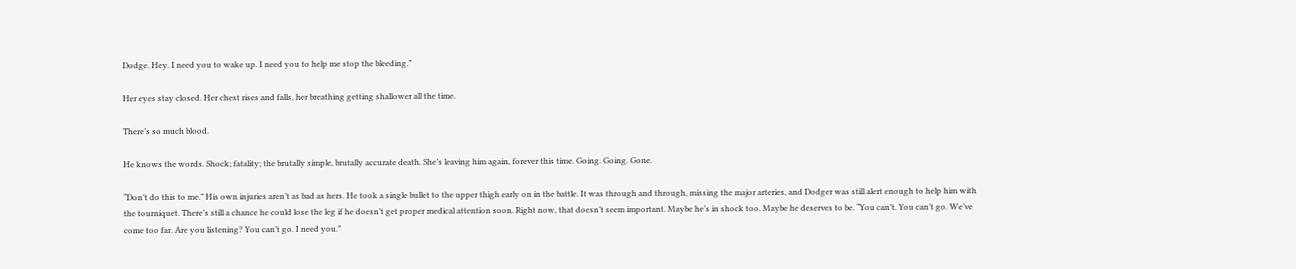Dodge. Hey. I need you to wake up. I need you to help me stop the bleeding.”

Her eyes stay closed. Her chest rises and falls, her breathing getting shallower all the time.

There’s so much blood.

He knows the words. Shock; fatality; the brutally simple, brutally accurate death. She’s leaving him again, forever this time. Going. Going. Gone.

“Don’t do this to me.” His own injuries aren’t as bad as hers. He took a single bullet to the upper thigh early on in the battle. It was through and through, missing the major arteries, and Dodger was still alert enough to help him with the tourniquet. There’s still a chance he could lose the leg if he doesn’t get proper medical attention soon. Right now, that doesn’t seem important. Maybe he’s in shock too. Maybe he deserves to be. “You can’t. You can’t go. We’ve come too far. Are you listening? You can’t go. I need you.”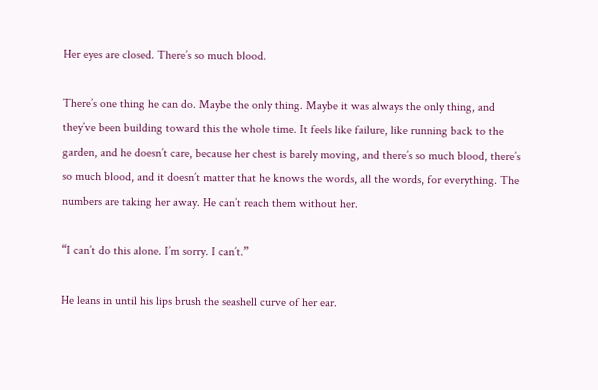Her eyes are closed. There’s so much blood.

There’s one thing he can do. Maybe the only thing. Maybe it was always the only thing, and they’ve been building toward this the whole time. It feels like failure, like running back to the garden, and he doesn’t care, because her chest is barely moving, and there’s so much blood, there’s so much blood, and it doesn’t matter that he knows the words, all the words, for everything. The numbers are taking her away. He can’t reach them without her.

“I can’t do this alone. I’m sorry. I can’t.”

He leans in until his lips brush the seashell curve of her ear.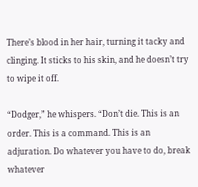There’s blood in her hair, turning it tacky and clinging. It sticks to his skin, and he doesn’t try to wipe it off.

“Dodger,” he whispers. “Don’t die. This is an order. This is a command. This is an adjuration. Do whatever you have to do, break whatever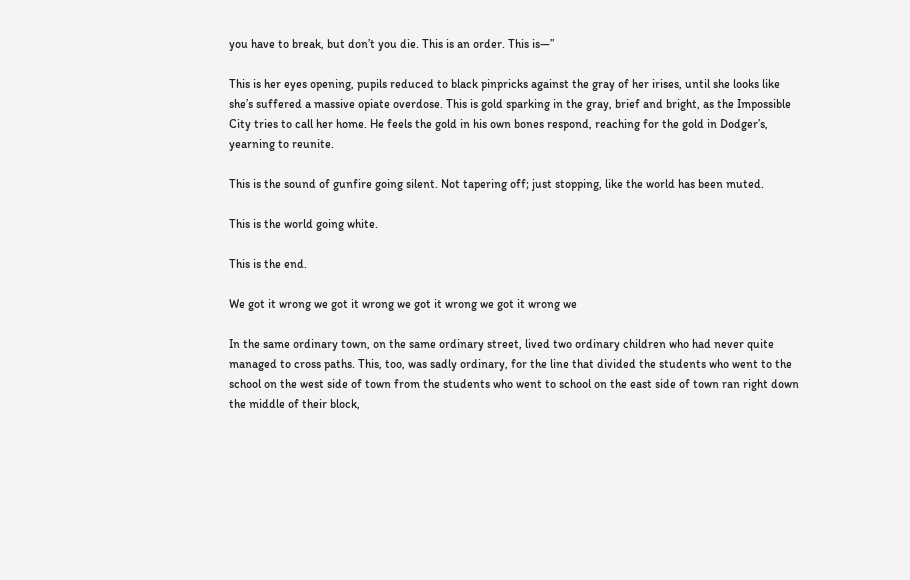you have to break, but don’t you die. This is an order. This is—”

This is her eyes opening, pupils reduced to black pinpricks against the gray of her irises, until she looks like she’s suffered a massive opiate overdose. This is gold sparking in the gray, brief and bright, as the Impossible City tries to call her home. He feels the gold in his own bones respond, reaching for the gold in Dodger’s, yearning to reunite.

This is the sound of gunfire going silent. Not tapering off; just stopping, like the world has been muted.

This is the world going white.

This is the end.

We got it wrong we got it wrong we got it wrong we got it wrong we

In the same ordinary town, on the same ordinary street, lived two ordinary children who had never quite managed to cross paths. This, too, was sadly ordinary, for the line that divided the students who went to the school on the west side of town from the students who went to school on the east side of town ran right down the middle of their block,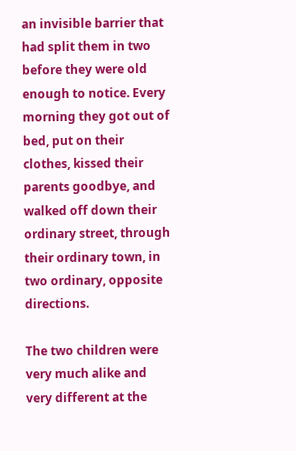an invisible barrier that had split them in two before they were old enough to notice. Every morning they got out of bed, put on their clothes, kissed their parents goodbye, and walked off down their ordinary street, through their ordinary town, in two ordinary, opposite directions.

The two children were very much alike and very different at the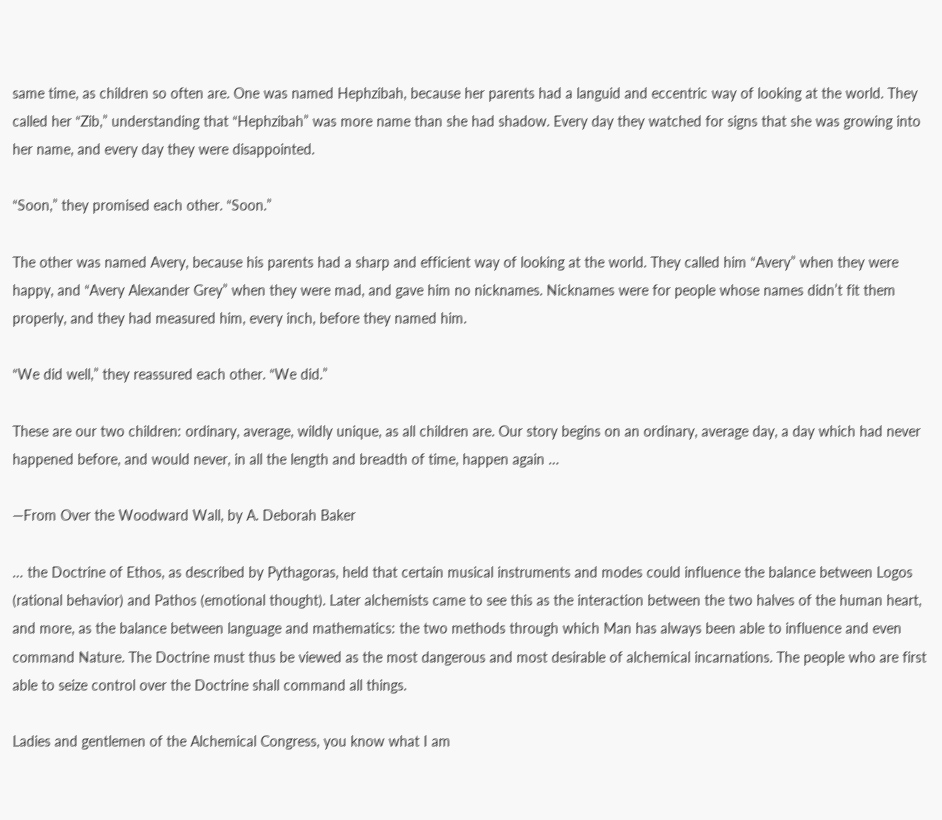same time, as children so often are. One was named Hephzibah, because her parents had a languid and eccentric way of looking at the world. They called her “Zib,” understanding that “Hephzibah” was more name than she had shadow. Every day they watched for signs that she was growing into her name, and every day they were disappointed.

“Soon,” they promised each other. “Soon.”

The other was named Avery, because his parents had a sharp and efficient way of looking at the world. They called him “Avery” when they were happy, and “Avery Alexander Grey” when they were mad, and gave him no nicknames. Nicknames were for people whose names didn’t fit them properly, and they had measured him, every inch, before they named him.

“We did well,” they reassured each other. “We did.”

These are our two children: ordinary, average, wildly unique, as all children are. Our story begins on an ordinary, average day, a day which had never happened before, and would never, in all the length and breadth of time, happen again …

—From Over the Woodward Wall, by A. Deborah Baker

… the Doctrine of Ethos, as described by Pythagoras, held that certain musical instruments and modes could influence the balance between Logos (rational behavior) and Pathos (emotional thought). Later alchemists came to see this as the interaction between the two halves of the human heart, and more, as the balance between language and mathematics: the two methods through which Man has always been able to influence and even command Nature. The Doctrine must thus be viewed as the most dangerous and most desirable of alchemical incarnations. The people who are first able to seize control over the Doctrine shall command all things.

Ladies and gentlemen of the Alchemical Congress, you know what I am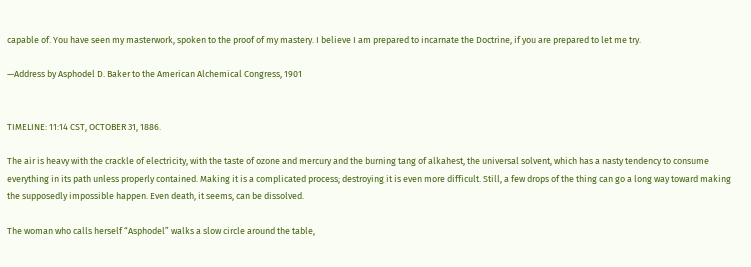capable of. You have seen my masterwork, spoken to the proof of my mastery. I believe I am prepared to incarnate the Doctrine, if you are prepared to let me try.

—Address by Asphodel D. Baker to the American Alchemical Congress, 1901


TIMELINE: 11:14 CST, OCTOBER 31, 1886.

The air is heavy with the crackle of electricity, with the taste of ozone and mercury and the burning tang of alkahest, the universal solvent, which has a nasty tendency to consume everything in its path unless properly contained. Making it is a complicated process; destroying it is even more difficult. Still, a few drops of the thing can go a long way toward making the supposedly impossible happen. Even death, it seems, can be dissolved.

The woman who calls herself “Asphodel” walks a slow circle around the table,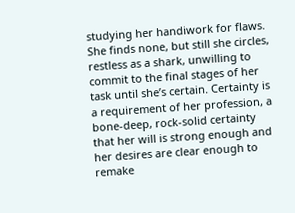studying her handiwork for flaws. She finds none, but still she circles, restless as a shark, unwilling to commit to the final stages of her task until she’s certain. Certainty is a requirement of her profession, a bone-deep, rock-solid certainty that her will is strong enough and her desires are clear enough to remake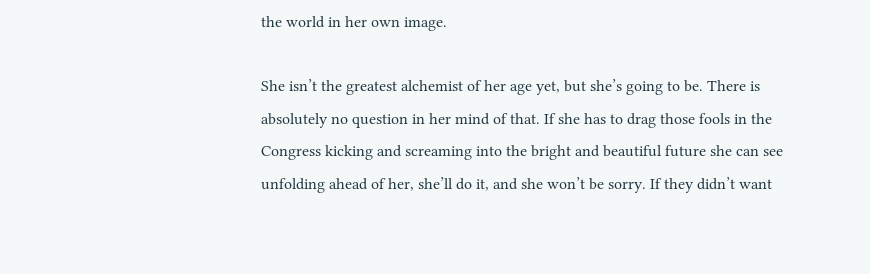the world in her own image.

She isn’t the greatest alchemist of her age yet, but she’s going to be. There is absolutely no question in her mind of that. If she has to drag those fools in the Congress kicking and screaming into the bright and beautiful future she can see unfolding ahead of her, she’ll do it, and she won’t be sorry. If they didn’t want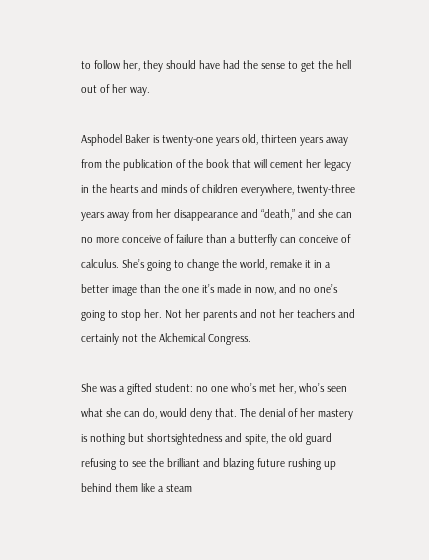to follow her, they should have had the sense to get the hell out of her way.

Asphodel Baker is twenty-one years old, thirteen years away from the publication of the book that will cement her legacy in the hearts and minds of children everywhere, twenty-three years away from her disappearance and “death,” and she can no more conceive of failure than a butterfly can conceive of calculus. She’s going to change the world, remake it in a better image than the one it’s made in now, and no one’s going to stop her. Not her parents and not her teachers and certainly not the Alchemical Congress.

She was a gifted student: no one who’s met her, who’s seen what she can do, would deny that. The denial of her mastery is nothing but shortsightedness and spite, the old guard refusing to see the brilliant and blazing future rushing up behind them like a steam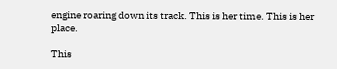engine roaring down its track. This is her time. This is her place.

This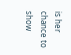is her chance to show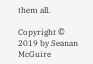them all.

Copyright © 2019 by Seanan McGuire